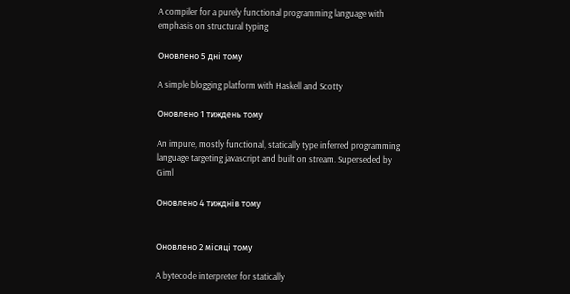A compiler for a purely functional programming language with emphasis on structural typing

Оновлено 5 дні тому

A simple blogging platform with Haskell and Scotty

Оновлено 1 тиждень тому

An impure, mostly functional, statically type inferred programming language targeting javascript and built on stream. Superseded by Giml

Оновлено 4 тижднів тому


Оновлено 2 місяці тому

A bytecode interpreter for statically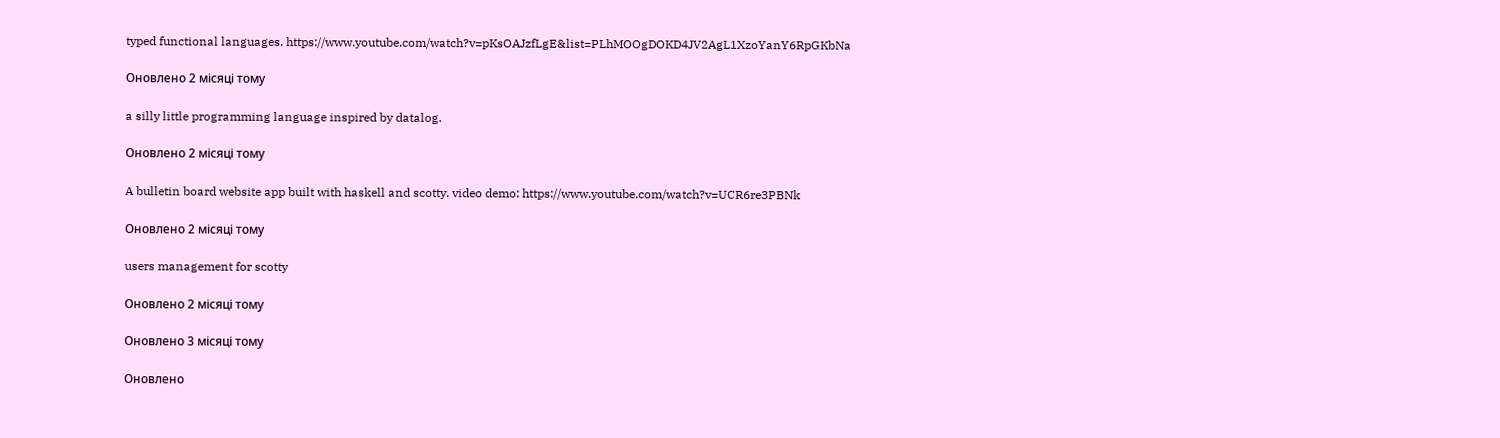typed functional languages. https://www.youtube.com/watch?v=pKsOAJzfLgE&list=PLhMOOgDOKD4JV2AgL1XzoYanY6RpGKbNa

Оновлено 2 місяці тому

a silly little programming language inspired by datalog.

Оновлено 2 місяці тому

A bulletin board website app built with haskell and scotty. video demo: https://www.youtube.com/watch?v=UCR6re3PBNk

Оновлено 2 місяці тому

users management for scotty

Оновлено 2 місяці тому

Оновлено 3 місяці тому

Оновлено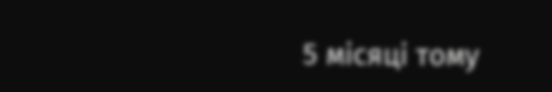5 місяці тому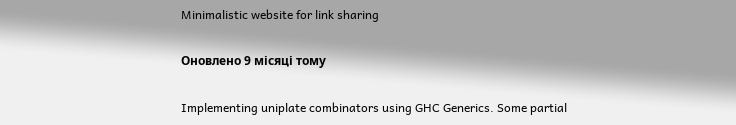Minimalistic website for link sharing

Оновлено 9 місяці тому

Implementing uniplate combinators using GHC Generics. Some partial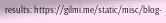results: https://gilmi.me/static/misc/blog-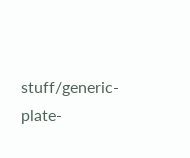stuff/generic-plate-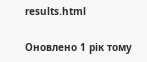results.html

Оновлено 1 рік тому